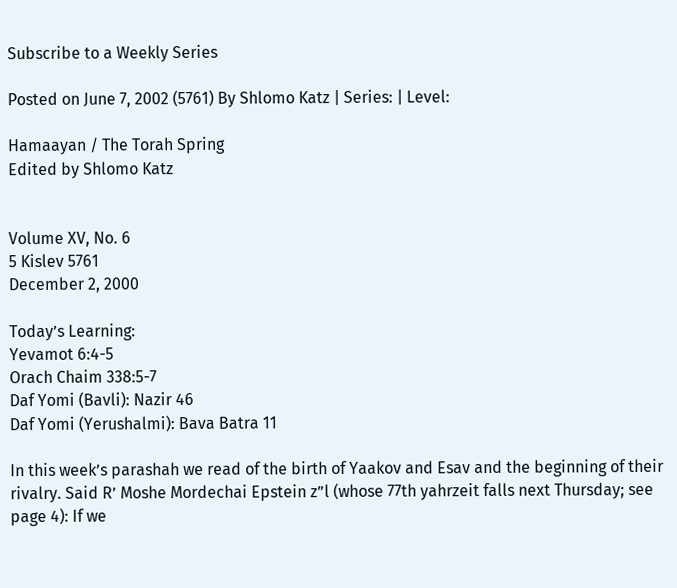Subscribe to a Weekly Series

Posted on June 7, 2002 (5761) By Shlomo Katz | Series: | Level:

Hamaayan / The Torah Spring
Edited by Shlomo Katz


Volume XV, No. 6
5 Kislev 5761
December 2, 2000

Today’s Learning:
Yevamot 6:4-5
Orach Chaim 338:5-7
Daf Yomi (Bavli): Nazir 46
Daf Yomi (Yerushalmi): Bava Batra 11

In this week’s parashah we read of the birth of Yaakov and Esav and the beginning of their rivalry. Said R’ Moshe Mordechai Epstein z”l (whose 77th yahrzeit falls next Thursday; see page 4): If we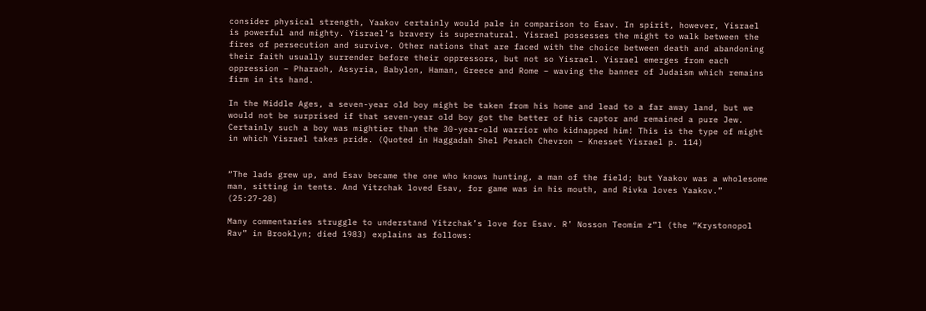consider physical strength, Yaakov certainly would pale in comparison to Esav. In spirit, however, Yisrael is powerful and mighty. Yisrael’s bravery is supernatural. Yisrael possesses the might to walk between the fires of persecution and survive. Other nations that are faced with the choice between death and abandoning their faith usually surrender before their oppressors, but not so Yisrael. Yisrael emerges from each oppression – Pharaoh, Assyria, Babylon, Haman, Greece and Rome – waving the banner of Judaism which remains firm in its hand.

In the Middle Ages, a seven-year old boy might be taken from his home and lead to a far away land, but we would not be surprised if that seven-year old boy got the better of his captor and remained a pure Jew. Certainly such a boy was mightier than the 30-year-old warrior who kidnapped him! This is the type of might in which Yisrael takes pride. (Quoted in Haggadah Shel Pesach Chevron – Knesset Yisrael p. 114)


“The lads grew up, and Esav became the one who knows hunting, a man of the field; but Yaakov was a wholesome man, sitting in tents. And Yitzchak loved Esav, for game was in his mouth, and Rivka loves Yaakov.” (25:27-28)

Many commentaries struggle to understand Yitzchak’s love for Esav. R’ Nosson Teomim z”l (the “Krystonopol Rav” in Brooklyn; died 1983) explains as follows: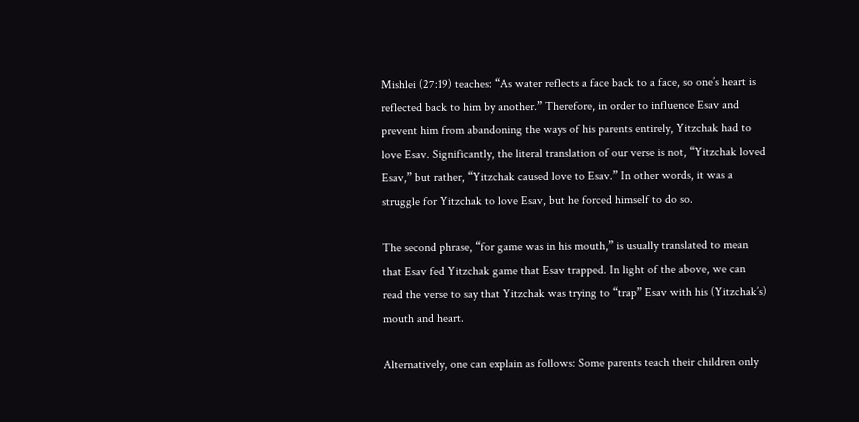Mishlei (27:19) teaches: “As water reflects a face back to a face, so one’s heart is reflected back to him by another.” Therefore, in order to influence Esav and prevent him from abandoning the ways of his parents entirely, Yitzchak had to love Esav. Significantly, the literal translation of our verse is not, “Yitzchak loved Esav,” but rather, “Yitzchak caused love to Esav.” In other words, it was a struggle for Yitzchak to love Esav, but he forced himself to do so.

The second phrase, “for game was in his mouth,” is usually translated to mean that Esav fed Yitzchak game that Esav trapped. In light of the above, we can read the verse to say that Yitzchak was trying to “trap” Esav with his (Yitzchak’s) mouth and heart.

Alternatively, one can explain as follows: Some parents teach their children only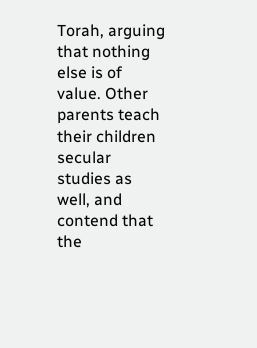Torah, arguing that nothing else is of value. Other parents teach their children secular studies as well, and contend that the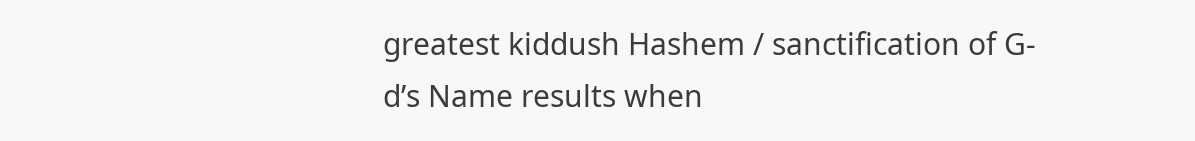greatest kiddush Hashem / sanctification of G- d’s Name results when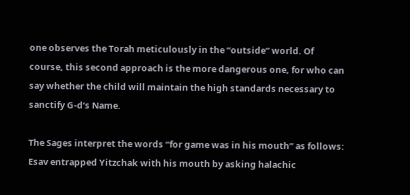one observes the Torah meticulously in the “outside” world. Of course, this second approach is the more dangerous one, for who can say whether the child will maintain the high standards necessary to sanctify G-d’s Name.

The Sages interpret the words “for game was in his mouth” as follows: Esav entrapped Yitzchak with his mouth by asking halachic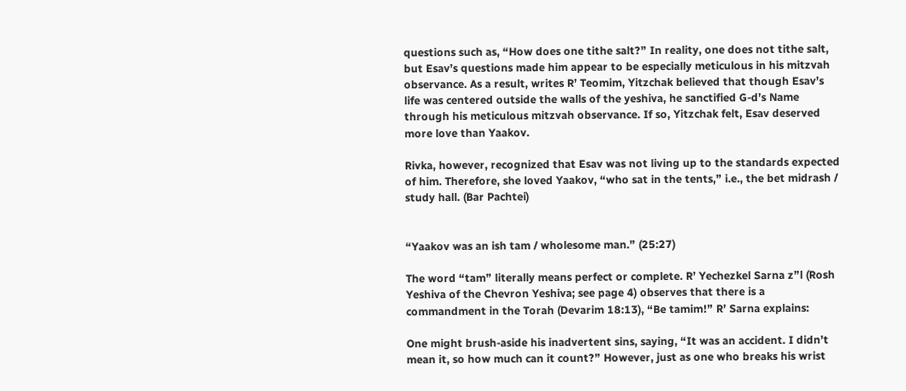questions such as, “How does one tithe salt?” In reality, one does not tithe salt, but Esav’s questions made him appear to be especially meticulous in his mitzvah observance. As a result, writes R’ Teomim, Yitzchak believed that though Esav’s life was centered outside the walls of the yeshiva, he sanctified G-d’s Name through his meticulous mitzvah observance. If so, Yitzchak felt, Esav deserved more love than Yaakov.

Rivka, however, recognized that Esav was not living up to the standards expected of him. Therefore, she loved Yaakov, “who sat in the tents,” i.e., the bet midrash / study hall. (Bar Pachtei)


“Yaakov was an ish tam / wholesome man.” (25:27)

The word “tam” literally means perfect or complete. R’ Yechezkel Sarna z”l (Rosh Yeshiva of the Chevron Yeshiva; see page 4) observes that there is a commandment in the Torah (Devarim 18:13), “Be tamim!” R’ Sarna explains:

One might brush-aside his inadvertent sins, saying, “It was an accident. I didn’t mean it, so how much can it count?” However, just as one who breaks his wrist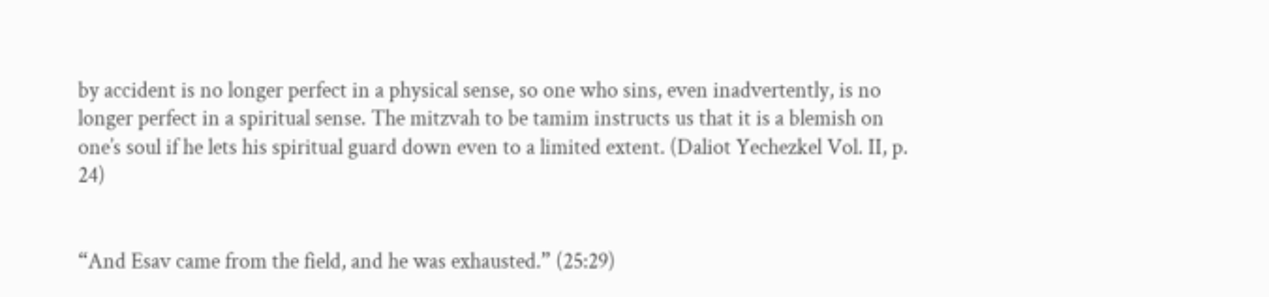by accident is no longer perfect in a physical sense, so one who sins, even inadvertently, is no longer perfect in a spiritual sense. The mitzvah to be tamim instructs us that it is a blemish on one’s soul if he lets his spiritual guard down even to a limited extent. (Daliot Yechezkel Vol. II, p. 24)


“And Esav came from the field, and he was exhausted.” (25:29)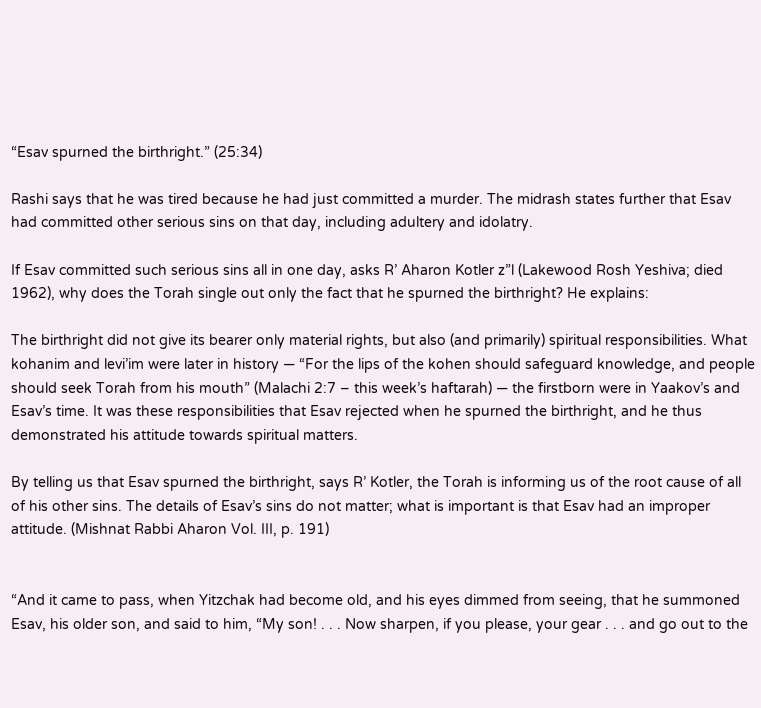“Esav spurned the birthright.” (25:34)

Rashi says that he was tired because he had just committed a murder. The midrash states further that Esav had committed other serious sins on that day, including adultery and idolatry.

If Esav committed such serious sins all in one day, asks R’ Aharon Kotler z”l (Lakewood Rosh Yeshiva; died 1962), why does the Torah single out only the fact that he spurned the birthright? He explains:

The birthright did not give its bearer only material rights, but also (and primarily) spiritual responsibilities. What kohanim and levi’im were later in history — “For the lips of the kohen should safeguard knowledge, and people should seek Torah from his mouth” (Malachi 2:7 – this week’s haftarah) — the firstborn were in Yaakov’s and Esav’s time. It was these responsibilities that Esav rejected when he spurned the birthright, and he thus demonstrated his attitude towards spiritual matters.

By telling us that Esav spurned the birthright, says R’ Kotler, the Torah is informing us of the root cause of all of his other sins. The details of Esav’s sins do not matter; what is important is that Esav had an improper attitude. (Mishnat Rabbi Aharon Vol. III, p. 191)


“And it came to pass, when Yitzchak had become old, and his eyes dimmed from seeing, that he summoned Esav, his older son, and said to him, “My son! . . . Now sharpen, if you please, your gear . . . and go out to the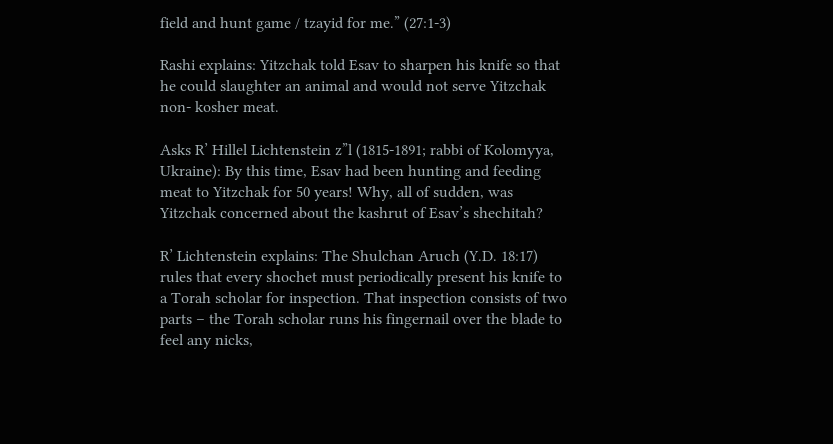field and hunt game / tzayid for me.” (27:1-3)

Rashi explains: Yitzchak told Esav to sharpen his knife so that he could slaughter an animal and would not serve Yitzchak non- kosher meat.

Asks R’ Hillel Lichtenstein z”l (1815-1891; rabbi of Kolomyya, Ukraine): By this time, Esav had been hunting and feeding meat to Yitzchak for 50 years! Why, all of sudden, was Yitzchak concerned about the kashrut of Esav’s shechitah?

R’ Lichtenstein explains: The Shulchan Aruch (Y.D. 18:17) rules that every shochet must periodically present his knife to a Torah scholar for inspection. That inspection consists of two parts – the Torah scholar runs his fingernail over the blade to feel any nicks,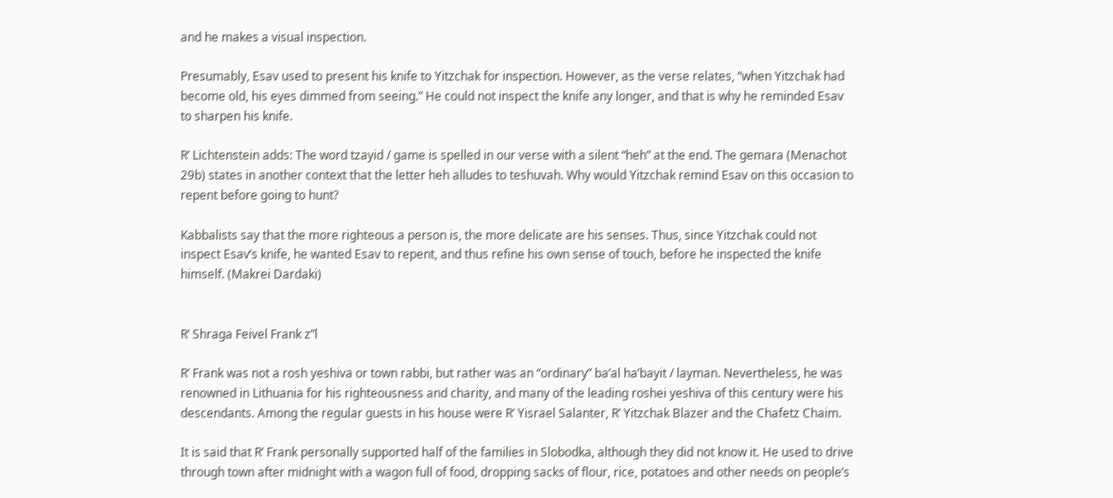and he makes a visual inspection.

Presumably, Esav used to present his knife to Yitzchak for inspection. However, as the verse relates, “when Yitzchak had become old, his eyes dimmed from seeing.” He could not inspect the knife any longer, and that is why he reminded Esav to sharpen his knife.

R’ Lichtenstein adds: The word tzayid / game is spelled in our verse with a silent “heh” at the end. The gemara (Menachot 29b) states in another context that the letter heh alludes to teshuvah. Why would Yitzchak remind Esav on this occasion to repent before going to hunt?

Kabbalists say that the more righteous a person is, the more delicate are his senses. Thus, since Yitzchak could not inspect Esav’s knife, he wanted Esav to repent, and thus refine his own sense of touch, before he inspected the knife himself. (Makrei Dardaki)


R’ Shraga Feivel Frank z”l

R’ Frank was not a rosh yeshiva or town rabbi, but rather was an “ordinary” ba’al ha’bayit / layman. Nevertheless, he was renowned in Lithuania for his righteousness and charity, and many of the leading roshei yeshiva of this century were his descendants. Among the regular guests in his house were R’ Yisrael Salanter, R’ Yitzchak Blazer and the Chafetz Chaim.

It is said that R’ Frank personally supported half of the families in Slobodka, although they did not know it. He used to drive through town after midnight with a wagon full of food, dropping sacks of flour, rice, potatoes and other needs on people’s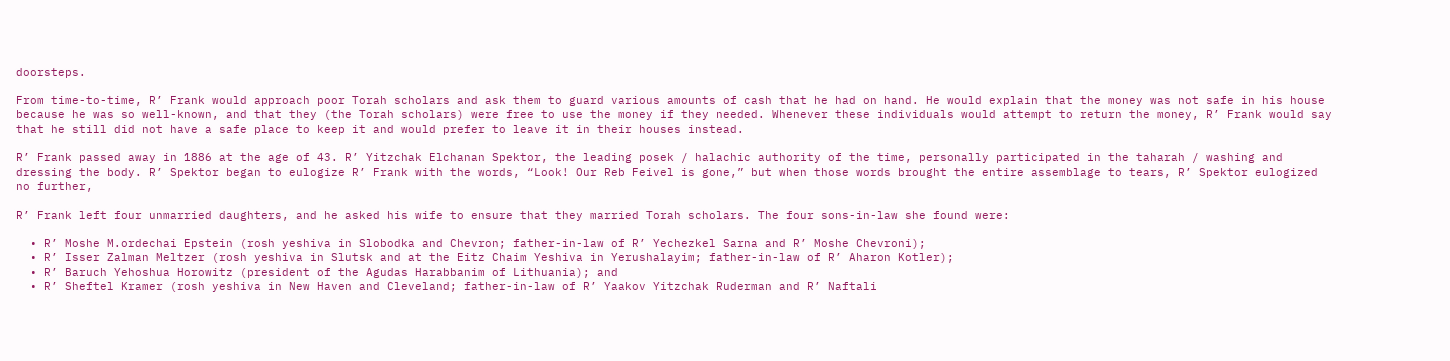doorsteps.

From time-to-time, R’ Frank would approach poor Torah scholars and ask them to guard various amounts of cash that he had on hand. He would explain that the money was not safe in his house because he was so well-known, and that they (the Torah scholars) were free to use the money if they needed. Whenever these individuals would attempt to return the money, R’ Frank would say that he still did not have a safe place to keep it and would prefer to leave it in their houses instead.

R’ Frank passed away in 1886 at the age of 43. R’ Yitzchak Elchanan Spektor, the leading posek / halachic authority of the time, personally participated in the taharah / washing and dressing the body. R’ Spektor began to eulogize R’ Frank with the words, “Look! Our Reb Feivel is gone,” but when those words brought the entire assemblage to tears, R’ Spektor eulogized no further,

R’ Frank left four unmarried daughters, and he asked his wife to ensure that they married Torah scholars. The four sons-in-law she found were:

  • R’ Moshe M.ordechai Epstein (rosh yeshiva in Slobodka and Chevron; father-in-law of R’ Yechezkel Sarna and R’ Moshe Chevroni);
  • R’ Isser Zalman Meltzer (rosh yeshiva in Slutsk and at the Eitz Chaim Yeshiva in Yerushalayim; father-in-law of R’ Aharon Kotler);
  • R’ Baruch Yehoshua Horowitz (president of the Agudas Harabbanim of Lithuania); and
  • R’ Sheftel Kramer (rosh yeshiva in New Haven and Cleveland; father-in-law of R’ Yaakov Yitzchak Ruderman and R’ Naftali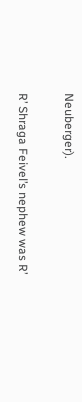Neuberger).

R’ Shraga Feivel’s nephew was R’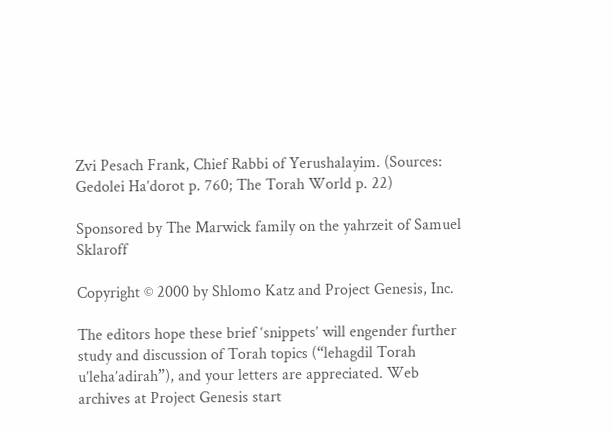Zvi Pesach Frank, Chief Rabbi of Yerushalayim. (Sources: Gedolei Ha’dorot p. 760; The Torah World p. 22)

Sponsored by The Marwick family on the yahrzeit of Samuel Sklaroff

Copyright © 2000 by Shlomo Katz and Project Genesis, Inc.

The editors hope these brief ‘snippets’ will engender further study and discussion of Torah topics (“lehagdil Torah u’leha’adirah”), and your letters are appreciated. Web archives at Project Genesis start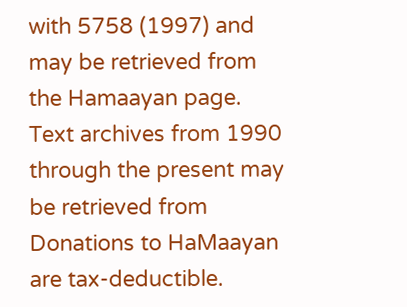with 5758 (1997) and may be retrieved from the Hamaayan page. Text archives from 1990 through the present may be retrieved from Donations to HaMaayan are tax-deductible.